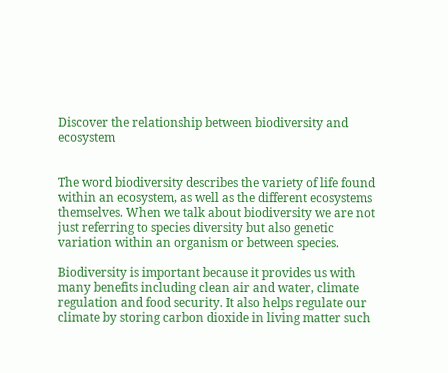Discover the relationship between biodiversity and ecosystem


The word biodiversity describes the variety of life found within an ecosystem, as well as the different ecosystems themselves. When we talk about biodiversity we are not just referring to species diversity but also genetic variation within an organism or between species.

Biodiversity is important because it provides us with many benefits including clean air and water, climate regulation and food security. It also helps regulate our climate by storing carbon dioxide in living matter such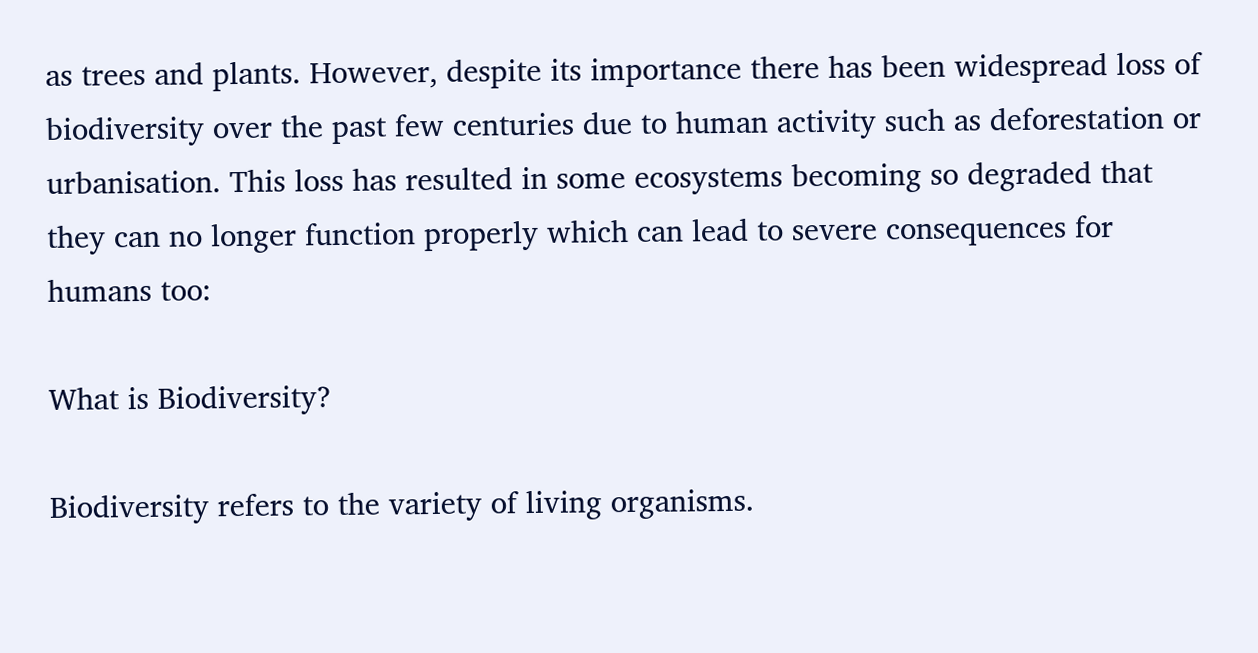as trees and plants. However, despite its importance there has been widespread loss of biodiversity over the past few centuries due to human activity such as deforestation or urbanisation. This loss has resulted in some ecosystems becoming so degraded that they can no longer function properly which can lead to severe consequences for humans too:

What is Biodiversity?

Biodiversity refers to the variety of living organisms.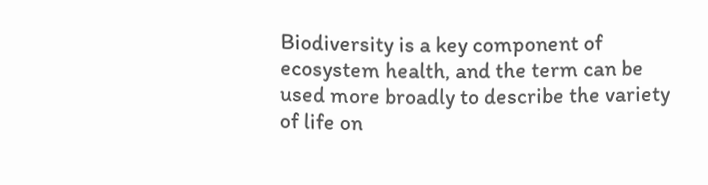Biodiversity is a key component of ecosystem health, and the term can be used more broadly to describe the variety of life on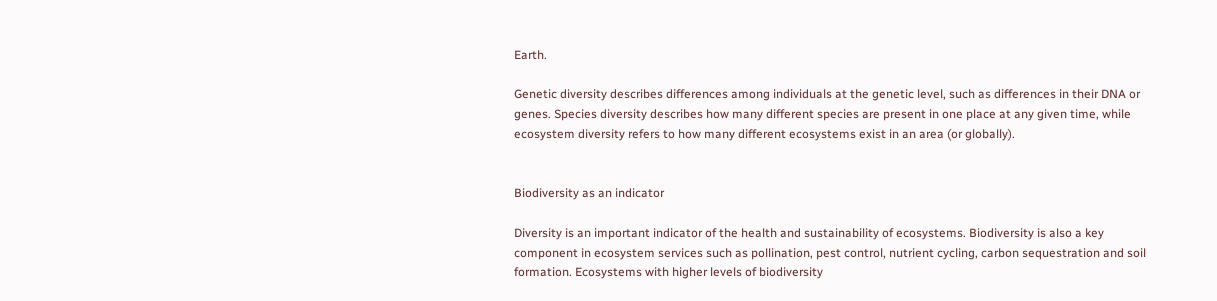Earth.

Genetic diversity describes differences among individuals at the genetic level, such as differences in their DNA or genes. Species diversity describes how many different species are present in one place at any given time, while ecosystem diversity refers to how many different ecosystems exist in an area (or globally).


Biodiversity as an indicator

Diversity is an important indicator of the health and sustainability of ecosystems. Biodiversity is also a key component in ecosystem services such as pollination, pest control, nutrient cycling, carbon sequestration and soil formation. Ecosystems with higher levels of biodiversity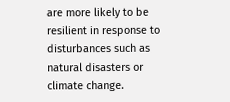are more likely to be resilient in response to disturbances such as natural disasters or climate change.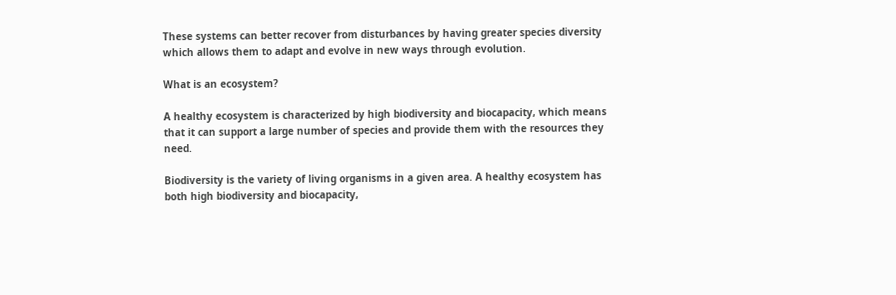These systems can better recover from disturbances by having greater species diversity which allows them to adapt and evolve in new ways through evolution.

What is an ecosystem?

A healthy ecosystem is characterized by high biodiversity and biocapacity, which means that it can support a large number of species and provide them with the resources they need.

Biodiversity is the variety of living organisms in a given area. A healthy ecosystem has both high biodiversity and biocapacity,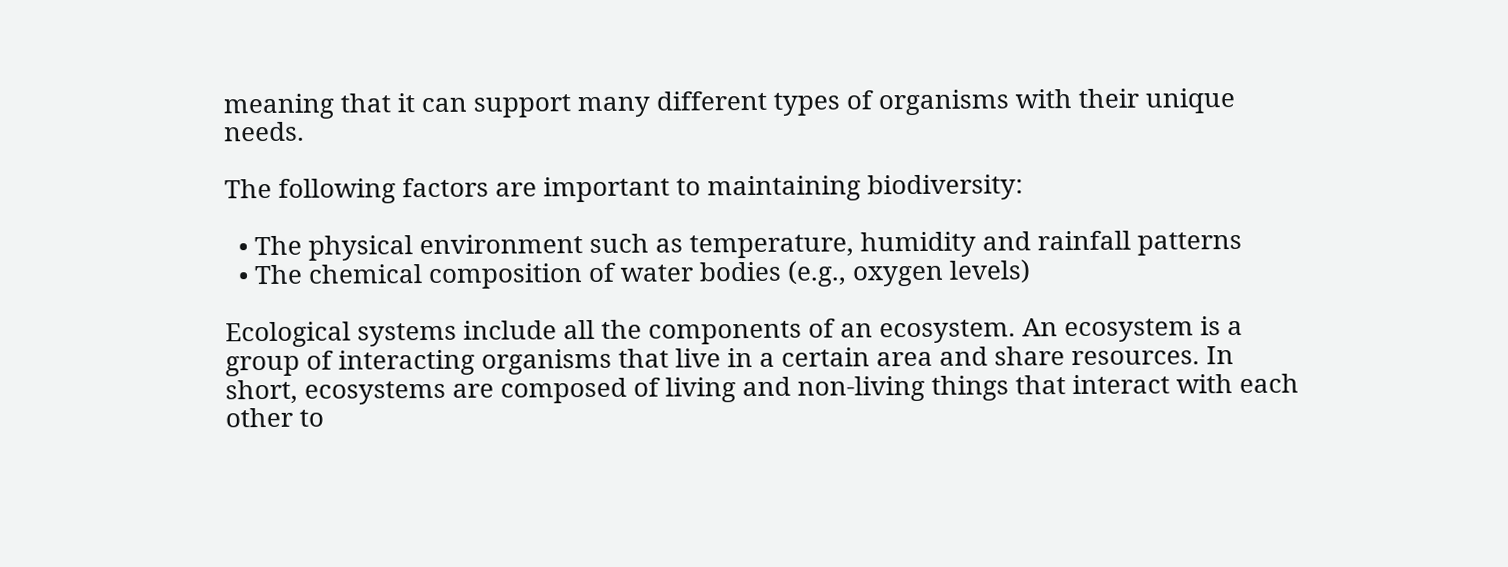meaning that it can support many different types of organisms with their unique needs.

The following factors are important to maintaining biodiversity:

  • The physical environment such as temperature, humidity and rainfall patterns
  • The chemical composition of water bodies (e.g., oxygen levels)

Ecological systems include all the components of an ecosystem. An ecosystem is a group of interacting organisms that live in a certain area and share resources. In short, ecosystems are composed of living and non-living things that interact with each other to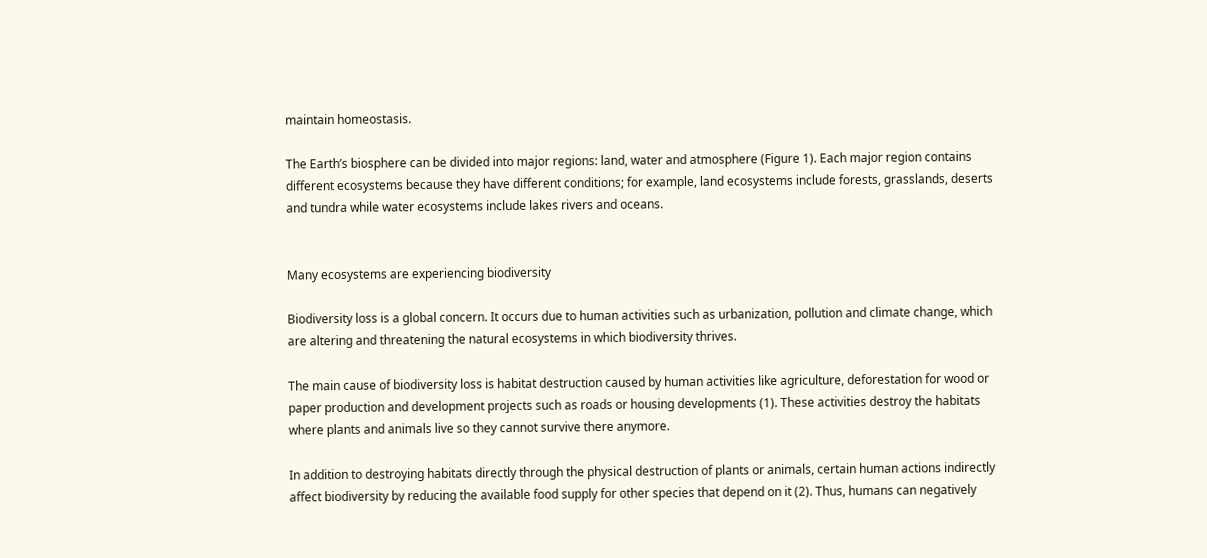maintain homeostasis.

The Earth’s biosphere can be divided into major regions: land, water and atmosphere (Figure 1). Each major region contains different ecosystems because they have different conditions; for example, land ecosystems include forests, grasslands, deserts and tundra while water ecosystems include lakes rivers and oceans.


Many ecosystems are experiencing biodiversity

Biodiversity loss is a global concern. It occurs due to human activities such as urbanization, pollution and climate change, which are altering and threatening the natural ecosystems in which biodiversity thrives.

The main cause of biodiversity loss is habitat destruction caused by human activities like agriculture, deforestation for wood or paper production and development projects such as roads or housing developments (1). These activities destroy the habitats where plants and animals live so they cannot survive there anymore.

In addition to destroying habitats directly through the physical destruction of plants or animals, certain human actions indirectly affect biodiversity by reducing the available food supply for other species that depend on it (2). Thus, humans can negatively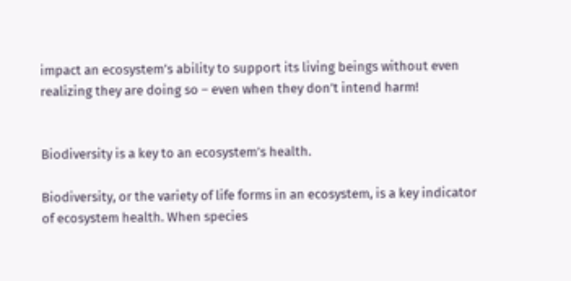impact an ecosystem’s ability to support its living beings without even realizing they are doing so – even when they don’t intend harm!


Biodiversity is a key to an ecosystem’s health.

Biodiversity, or the variety of life forms in an ecosystem, is a key indicator of ecosystem health. When species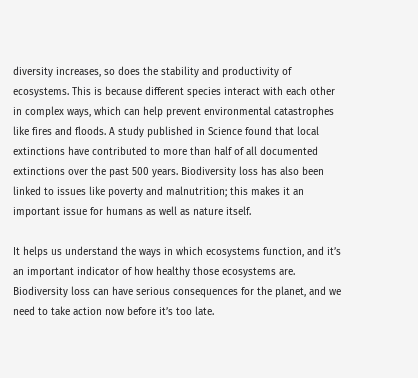diversity increases, so does the stability and productivity of ecosystems. This is because different species interact with each other in complex ways, which can help prevent environmental catastrophes like fires and floods. A study published in Science found that local extinctions have contributed to more than half of all documented extinctions over the past 500 years. Biodiversity loss has also been linked to issues like poverty and malnutrition; this makes it an important issue for humans as well as nature itself.

It helps us understand the ways in which ecosystems function, and it’s an important indicator of how healthy those ecosystems are. Biodiversity loss can have serious consequences for the planet, and we need to take action now before it’s too late.